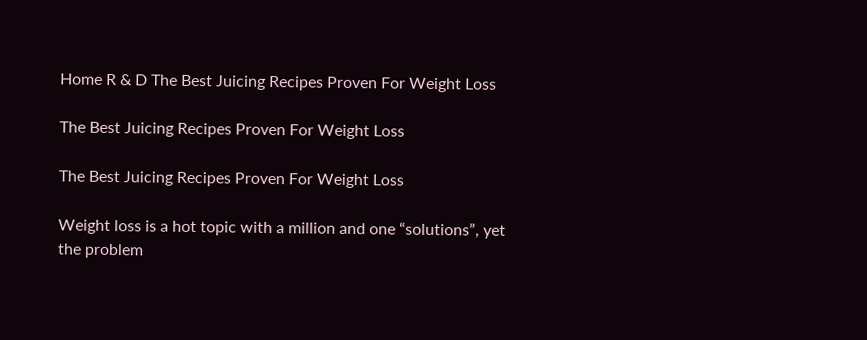Home R & D The Best Juicing Recipes Proven For Weight Loss

The Best Juicing Recipes Proven For Weight Loss

The Best Juicing Recipes Proven For Weight Loss

Weight loss is a hot topic with a million and one “solutions”, yet the problem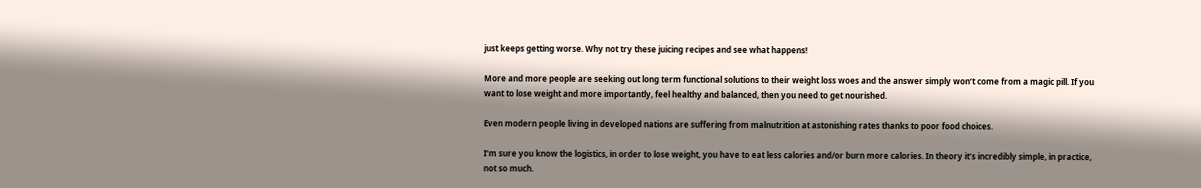just keeps getting worse. Why not try these juicing recipes and see what happens!

More and more people are seeking out long term functional solutions to their weight loss woes and the answer simply won’t come from a magic pill. If you want to lose weight and more importantly, feel healthy and balanced, then you need to get nourished.

Even modern people living in developed nations are suffering from malnutrition at astonishing rates thanks to poor food choices.

I’m sure you know the logistics, in order to lose weight, you have to eat less calories and/or burn more calories. In theory it’s incredibly simple, in practice, not so much.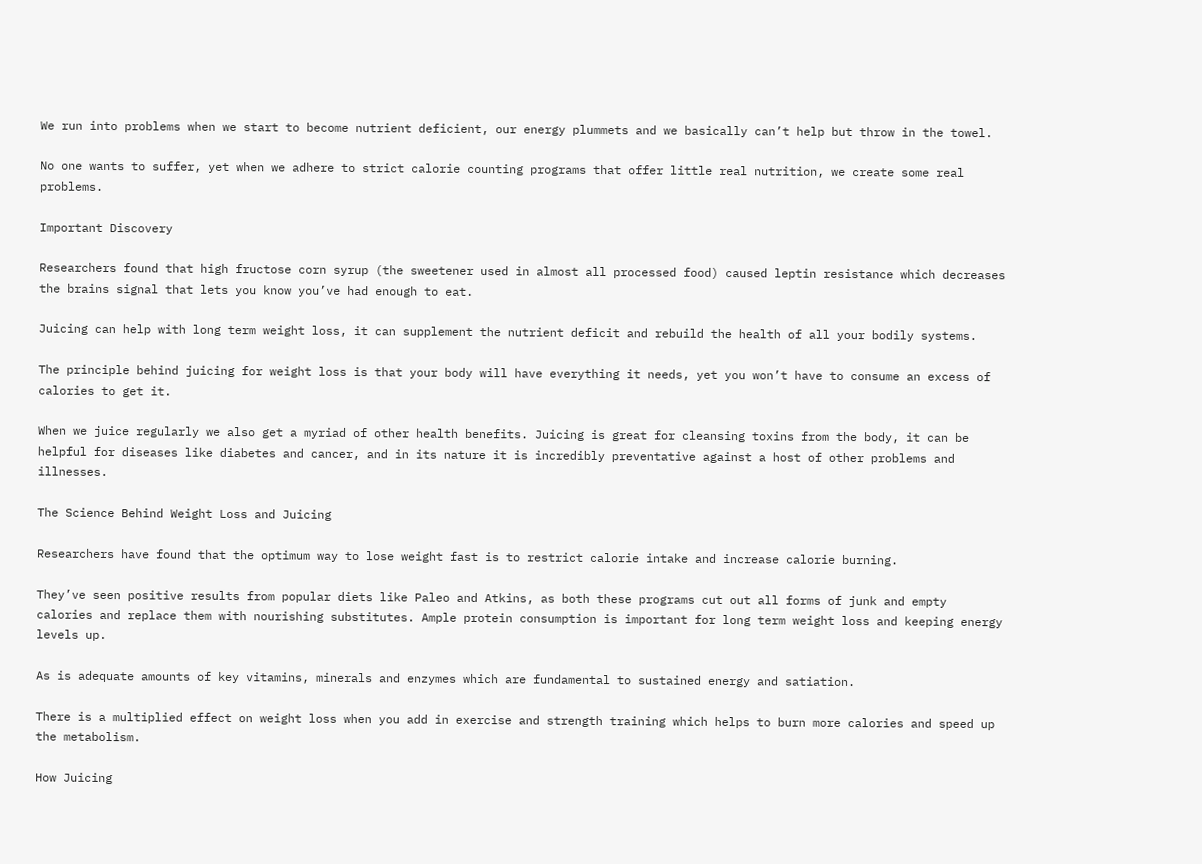We run into problems when we start to become nutrient deficient, our energy plummets and we basically can’t help but throw in the towel.

No one wants to suffer, yet when we adhere to strict calorie counting programs that offer little real nutrition, we create some real problems.

Important Discovery

Researchers found that high fructose corn syrup (the sweetener used in almost all processed food) caused leptin resistance which decreases the brains signal that lets you know you’ve had enough to eat.

Juicing can help with long term weight loss, it can supplement the nutrient deficit and rebuild the health of all your bodily systems.

The principle behind juicing for weight loss is that your body will have everything it needs, yet you won’t have to consume an excess of calories to get it.

When we juice regularly we also get a myriad of other health benefits. Juicing is great for cleansing toxins from the body, it can be helpful for diseases like diabetes and cancer, and in its nature it is incredibly preventative against a host of other problems and illnesses.

The Science Behind Weight Loss and Juicing

Researchers have found that the optimum way to lose weight fast is to restrict calorie intake and increase calorie burning.

They’ve seen positive results from popular diets like Paleo and Atkins, as both these programs cut out all forms of junk and empty calories and replace them with nourishing substitutes. Ample protein consumption is important for long term weight loss and keeping energy levels up.

As is adequate amounts of key vitamins, minerals and enzymes which are fundamental to sustained energy and satiation.

There is a multiplied effect on weight loss when you add in exercise and strength training which helps to burn more calories and speed up the metabolism.

How Juicing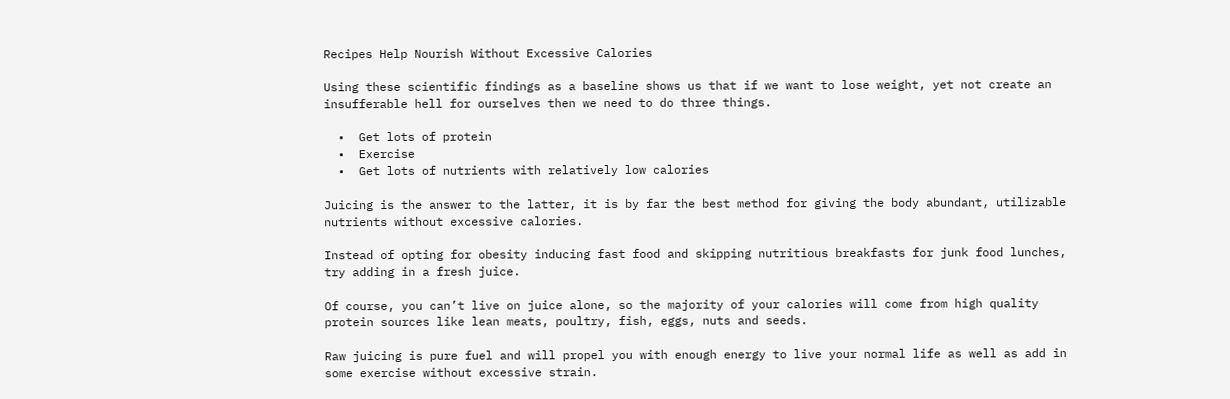Recipes Help Nourish Without Excessive Calories

Using these scientific findings as a baseline shows us that if we want to lose weight, yet not create an insufferable hell for ourselves then we need to do three things.

  •  Get lots of protein
  •  Exercise
  •  Get lots of nutrients with relatively low calories

Juicing is the answer to the latter, it is by far the best method for giving the body abundant, utilizable nutrients without excessive calories.

Instead of opting for obesity inducing fast food and skipping nutritious breakfasts for junk food lunches, try adding in a fresh juice.

Of course, you can’t live on juice alone, so the majority of your calories will come from high quality protein sources like lean meats, poultry, fish, eggs, nuts and seeds.

Raw juicing is pure fuel and will propel you with enough energy to live your normal life as well as add in some exercise without excessive strain.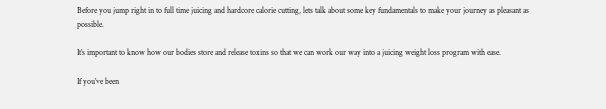Before you jump right in to full time juicing and hardcore calorie cutting, lets talk about some key fundamentals to make your journey as pleasant as possible.

It’s important to know how our bodies store and release toxins so that we can work our way into a juicing weight loss program with ease.

If you’ve been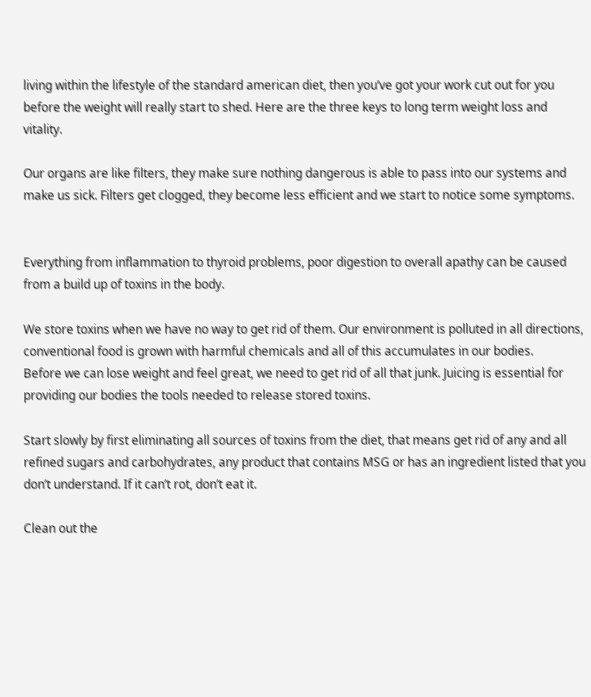living within the lifestyle of the standard american diet, then you’ve got your work cut out for you before the weight will really start to shed. Here are the three keys to long term weight loss and vitality.

Our organs are like filters, they make sure nothing dangerous is able to pass into our systems and make us sick. Filters get clogged, they become less efficient and we start to notice some symptoms.


Everything from inflammation to thyroid problems, poor digestion to overall apathy can be caused from a build up of toxins in the body.

We store toxins when we have no way to get rid of them. Our environment is polluted in all directions, conventional food is grown with harmful chemicals and all of this accumulates in our bodies.
Before we can lose weight and feel great, we need to get rid of all that junk. Juicing is essential for providing our bodies the tools needed to release stored toxins.

Start slowly by first eliminating all sources of toxins from the diet, that means get rid of any and all refined sugars and carbohydrates, any product that contains MSG or has an ingredient listed that you don’t understand. If it can’t rot, don’t eat it.

Clean out the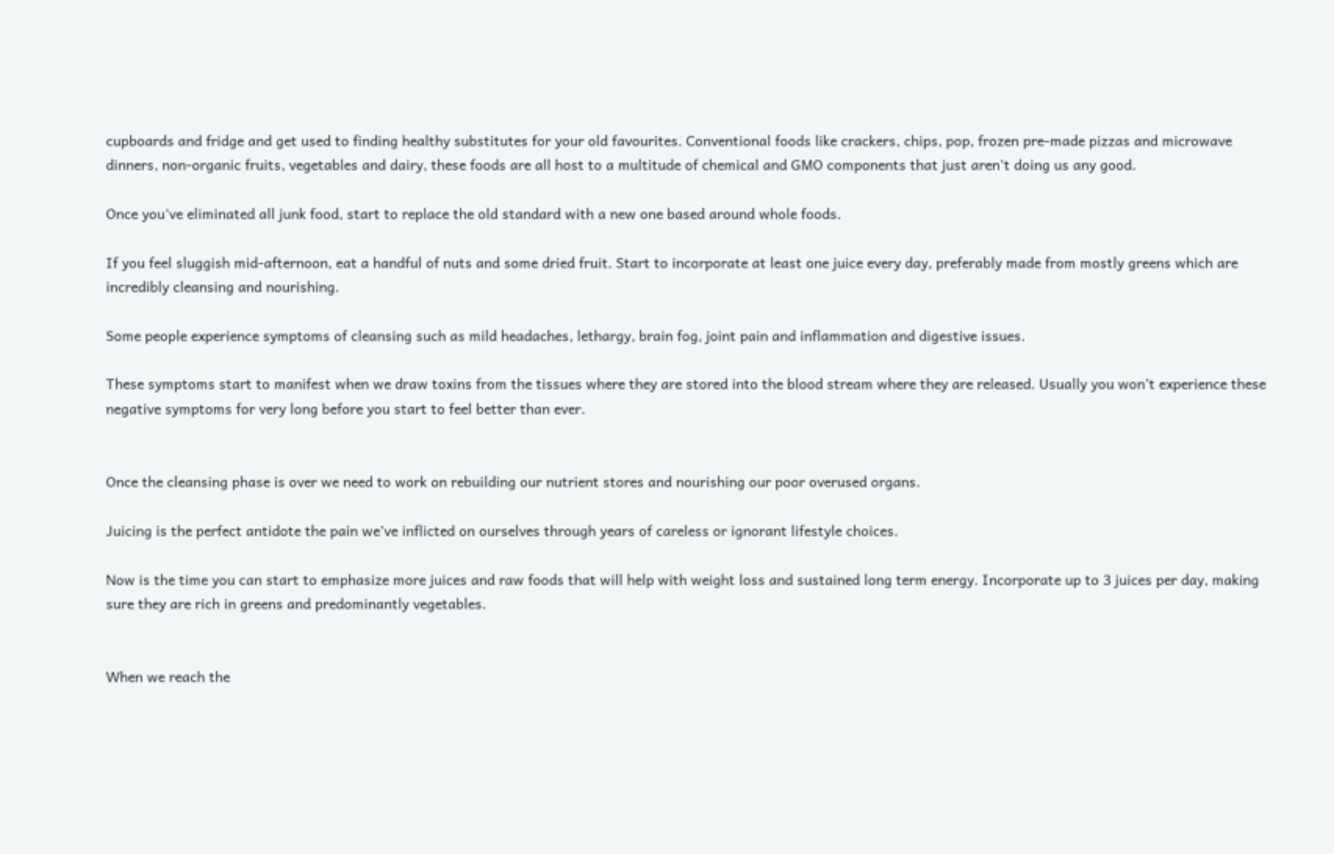cupboards and fridge and get used to finding healthy substitutes for your old favourites. Conventional foods like crackers, chips, pop, frozen pre-made pizzas and microwave dinners, non-organic fruits, vegetables and dairy, these foods are all host to a multitude of chemical and GMO components that just aren’t doing us any good.

Once you’ve eliminated all junk food, start to replace the old standard with a new one based around whole foods.

If you feel sluggish mid-afternoon, eat a handful of nuts and some dried fruit. Start to incorporate at least one juice every day, preferably made from mostly greens which are incredibly cleansing and nourishing.

Some people experience symptoms of cleansing such as mild headaches, lethargy, brain fog, joint pain and inflammation and digestive issues.

These symptoms start to manifest when we draw toxins from the tissues where they are stored into the blood stream where they are released. Usually you won’t experience these negative symptoms for very long before you start to feel better than ever.


Once the cleansing phase is over we need to work on rebuilding our nutrient stores and nourishing our poor overused organs.

Juicing is the perfect antidote the pain we’ve inflicted on ourselves through years of careless or ignorant lifestyle choices.

Now is the time you can start to emphasize more juices and raw foods that will help with weight loss and sustained long term energy. Incorporate up to 3 juices per day, making sure they are rich in greens and predominantly vegetables.


When we reach the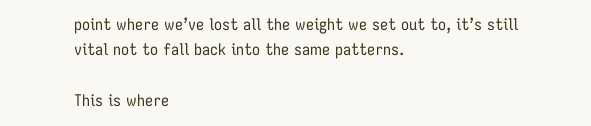point where we’ve lost all the weight we set out to, it’s still vital not to fall back into the same patterns.

This is where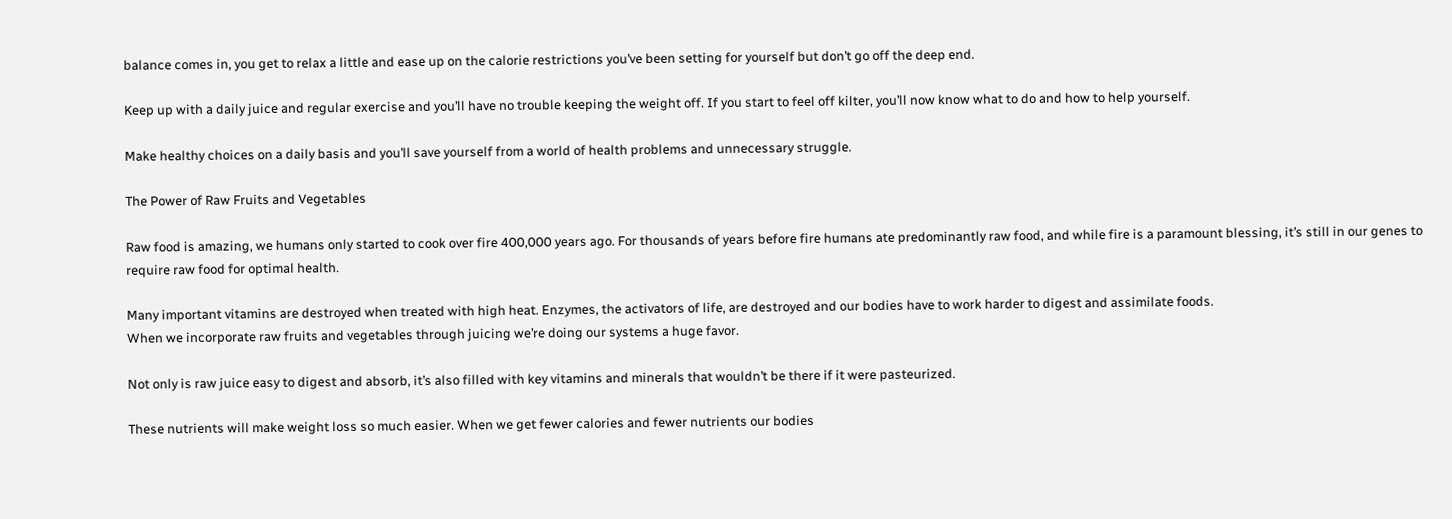balance comes in, you get to relax a little and ease up on the calorie restrictions you’ve been setting for yourself but don’t go off the deep end.

Keep up with a daily juice and regular exercise and you’ll have no trouble keeping the weight off. If you start to feel off kilter, you’ll now know what to do and how to help yourself.

Make healthy choices on a daily basis and you’ll save yourself from a world of health problems and unnecessary struggle.

The Power of Raw Fruits and Vegetables

Raw food is amazing, we humans only started to cook over fire 400,000 years ago. For thousands of years before fire humans ate predominantly raw food, and while fire is a paramount blessing, it’s still in our genes to require raw food for optimal health.

Many important vitamins are destroyed when treated with high heat. Enzymes, the activators of life, are destroyed and our bodies have to work harder to digest and assimilate foods.
When we incorporate raw fruits and vegetables through juicing we’re doing our systems a huge favor.

Not only is raw juice easy to digest and absorb, it’s also filled with key vitamins and minerals that wouldn’t be there if it were pasteurized.

These nutrients will make weight loss so much easier. When we get fewer calories and fewer nutrients our bodies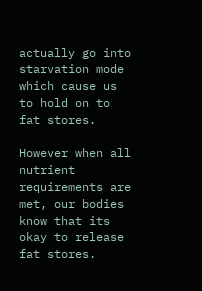actually go into starvation mode which cause us to hold on to fat stores.

However when all nutrient requirements are met, our bodies know that its okay to release fat stores.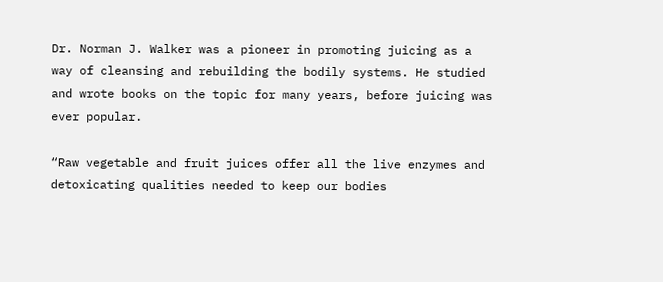Dr. Norman J. Walker was a pioneer in promoting juicing as a way of cleansing and rebuilding the bodily systems. He studied and wrote books on the topic for many years, before juicing was ever popular.

“Raw vegetable and fruit juices offer all the live enzymes and detoxicating qualities needed to keep our bodies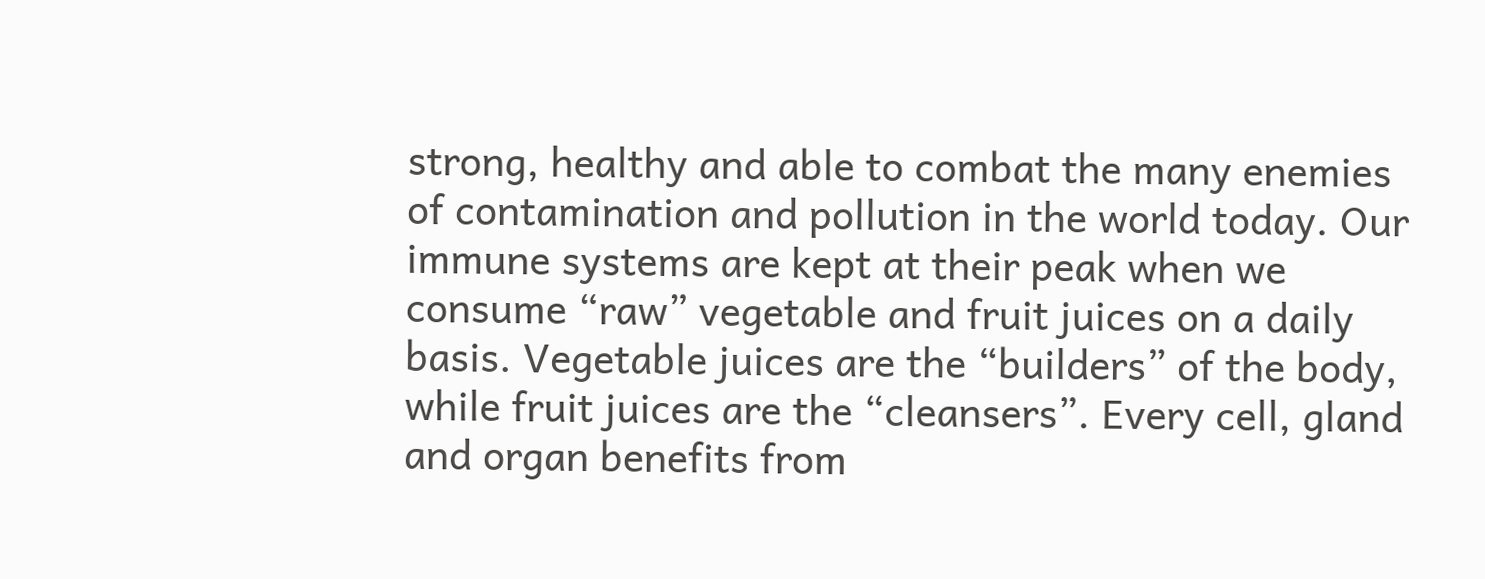strong, healthy and able to combat the many enemies of contamination and pollution in the world today. Our immune systems are kept at their peak when we consume “raw” vegetable and fruit juices on a daily basis. Vegetable juices are the “builders” of the body, while fruit juices are the “cleansers”. Every cell, gland and organ benefits from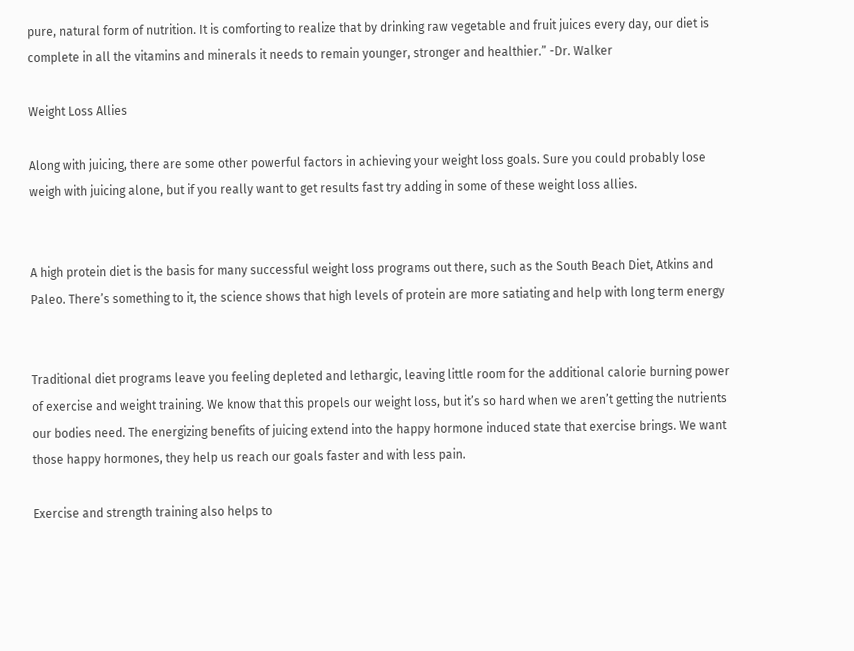pure, natural form of nutrition. It is comforting to realize that by drinking raw vegetable and fruit juices every day, our diet is complete in all the vitamins and minerals it needs to remain younger, stronger and healthier.” -Dr. Walker

Weight Loss Allies

Along with juicing, there are some other powerful factors in achieving your weight loss goals. Sure you could probably lose weigh with juicing alone, but if you really want to get results fast try adding in some of these weight loss allies.


A high protein diet is the basis for many successful weight loss programs out there, such as the South Beach Diet, Atkins and Paleo. There’s something to it, the science shows that high levels of protein are more satiating and help with long term energy


Traditional diet programs leave you feeling depleted and lethargic, leaving little room for the additional calorie burning power of exercise and weight training. We know that this propels our weight loss, but it’s so hard when we aren’t getting the nutrients our bodies need. The energizing benefits of juicing extend into the happy hormone induced state that exercise brings. We want those happy hormones, they help us reach our goals faster and with less pain.

Exercise and strength training also helps to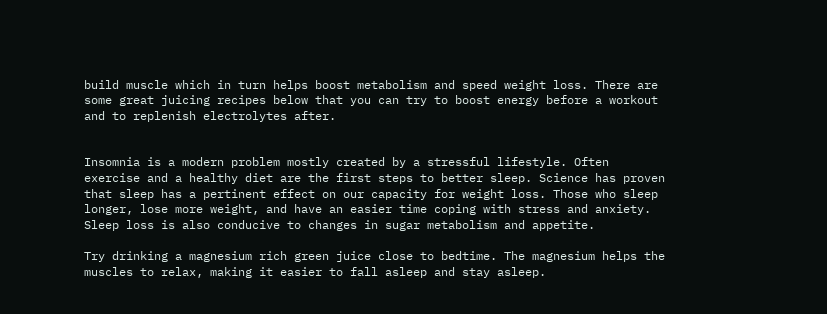build muscle which in turn helps boost metabolism and speed weight loss. There are some great juicing recipes below that you can try to boost energy before a workout and to replenish electrolytes after.


Insomnia is a modern problem mostly created by a stressful lifestyle. Often exercise and a healthy diet are the first steps to better sleep. Science has proven that sleep has a pertinent effect on our capacity for weight loss. Those who sleep longer, lose more weight, and have an easier time coping with stress and anxiety. Sleep loss is also conducive to changes in sugar metabolism and appetite.

Try drinking a magnesium rich green juice close to bedtime. The magnesium helps the muscles to relax, making it easier to fall asleep and stay asleep.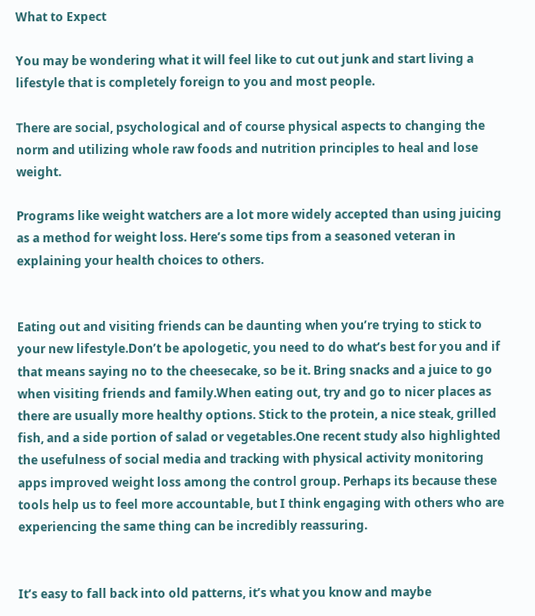What to Expect

You may be wondering what it will feel like to cut out junk and start living a lifestyle that is completely foreign to you and most people.

There are social, psychological and of course physical aspects to changing the norm and utilizing whole raw foods and nutrition principles to heal and lose weight.

Programs like weight watchers are a lot more widely accepted than using juicing as a method for weight loss. Here’s some tips from a seasoned veteran in explaining your health choices to others.


Eating out and visiting friends can be daunting when you’re trying to stick to your new lifestyle.Don’t be apologetic, you need to do what’s best for you and if that means saying no to the cheesecake, so be it. Bring snacks and a juice to go when visiting friends and family.When eating out, try and go to nicer places as there are usually more healthy options. Stick to the protein, a nice steak, grilled fish, and a side portion of salad or vegetables.One recent study also highlighted the usefulness of social media and tracking with physical activity monitoring apps improved weight loss among the control group. Perhaps its because these tools help us to feel more accountable, but I think engaging with others who are experiencing the same thing can be incredibly reassuring.


It’s easy to fall back into old patterns, it’s what you know and maybe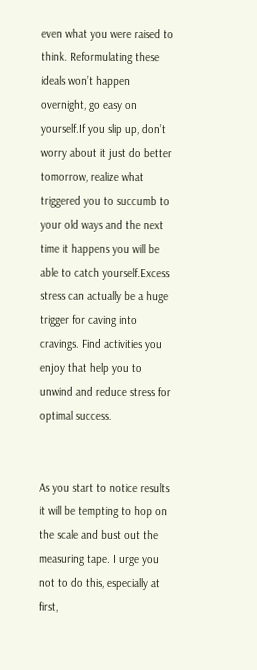even what you were raised to think. Reformulating these ideals won’t happen overnight, go easy on yourself.If you slip up, don’t worry about it just do better tomorrow, realize what triggered you to succumb to your old ways and the next time it happens you will be able to catch yourself.Excess stress can actually be a huge trigger for caving into cravings. Find activities you enjoy that help you to unwind and reduce stress for optimal success.


As you start to notice results it will be tempting to hop on the scale and bust out the measuring tape. I urge you not to do this, especially at first,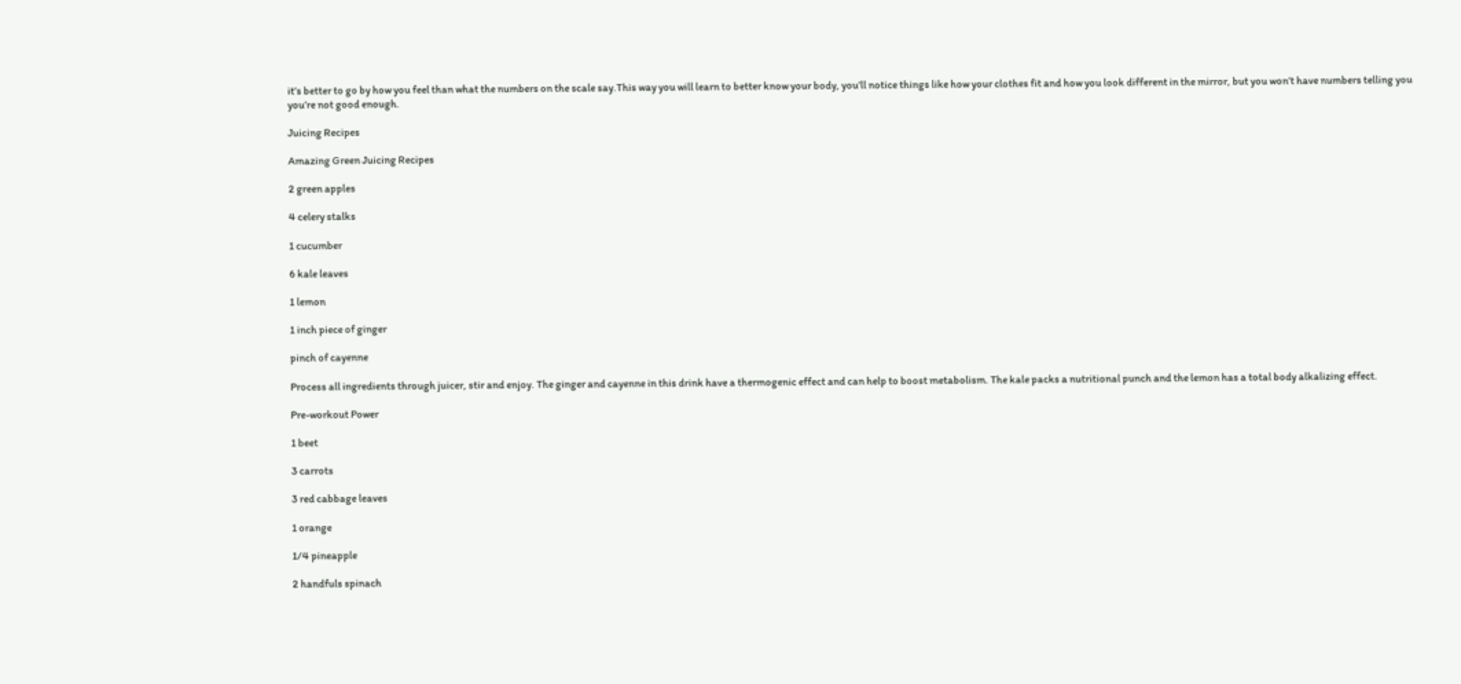it’s better to go by how you feel than what the numbers on the scale say.This way you will learn to better know your body, you’ll notice things like how your clothes fit and how you look different in the mirror, but you won’t have numbers telling you you’re not good enough.

Juicing Recipes

Amazing Green Juicing Recipes

2 green apples

4 celery stalks

1 cucumber

6 kale leaves

1 lemon

1 inch piece of ginger

pinch of cayenne

Process all ingredients through juicer, stir and enjoy. The ginger and cayenne in this drink have a thermogenic effect and can help to boost metabolism. The kale packs a nutritional punch and the lemon has a total body alkalizing effect.

Pre-workout Power

1 beet

3 carrots

3 red cabbage leaves

1 orange

1/4 pineapple

2 handfuls spinach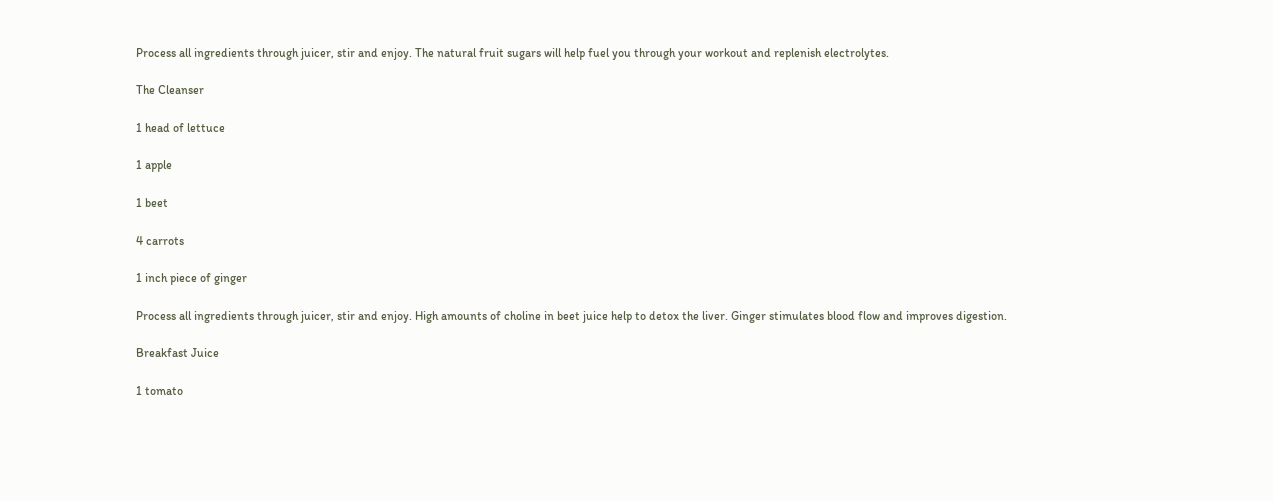Process all ingredients through juicer, stir and enjoy. The natural fruit sugars will help fuel you through your workout and replenish electrolytes.

The Cleanser

1 head of lettuce

1 apple

1 beet

4 carrots

1 inch piece of ginger

Process all ingredients through juicer, stir and enjoy. High amounts of choline in beet juice help to detox the liver. Ginger stimulates blood flow and improves digestion.

Breakfast Juice

1 tomato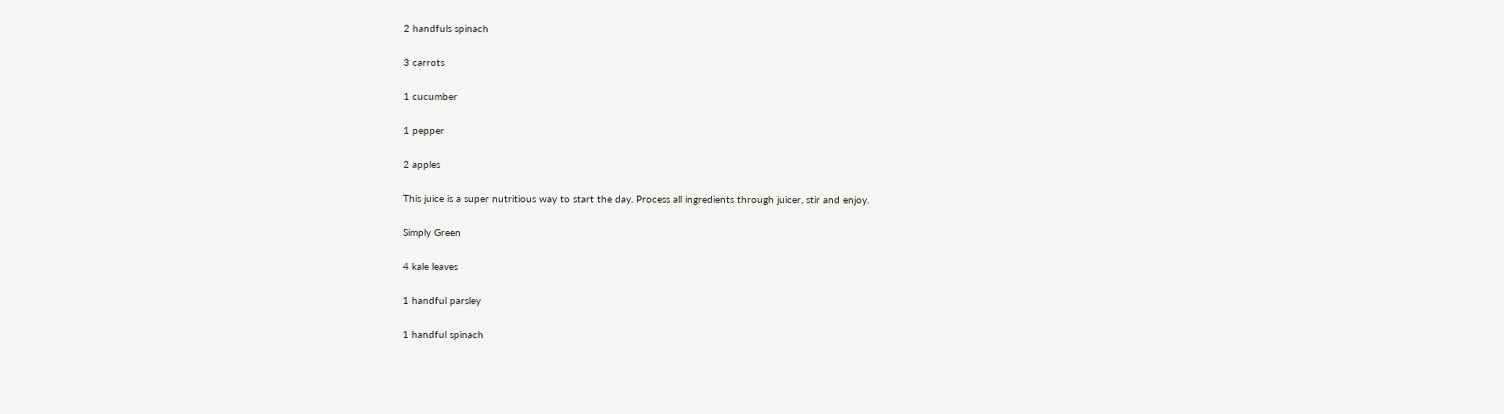2 handfuls spinach

3 carrots

1 cucumber

1 pepper

2 apples

This juice is a super nutritious way to start the day. Process all ingredients through juicer, stir and enjoy.

Simply Green

4 kale leaves

1 handful parsley

1 handful spinach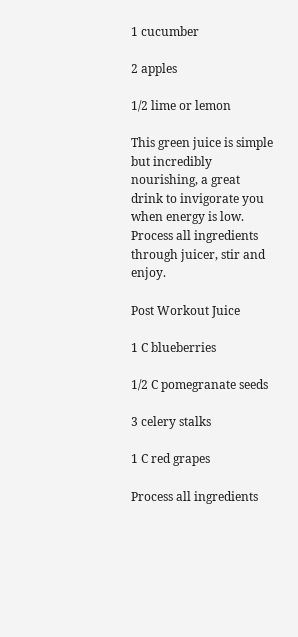1 cucumber

2 apples

1/2 lime or lemon

This green juice is simple but incredibly nourishing, a great drink to invigorate you when energy is low. Process all ingredients through juicer, stir and enjoy.

Post Workout Juice

1 C blueberries

1/2 C pomegranate seeds

3 celery stalks

1 C red grapes

Process all ingredients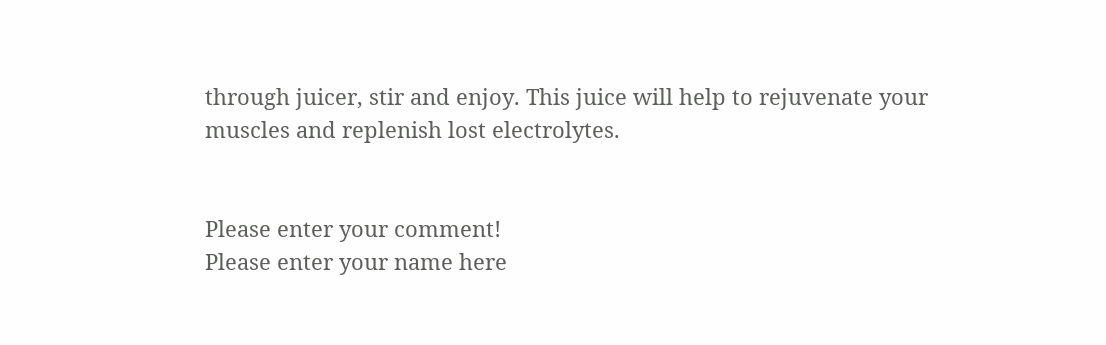through juicer, stir and enjoy. This juice will help to rejuvenate your muscles and replenish lost electrolytes.


Please enter your comment!
Please enter your name here